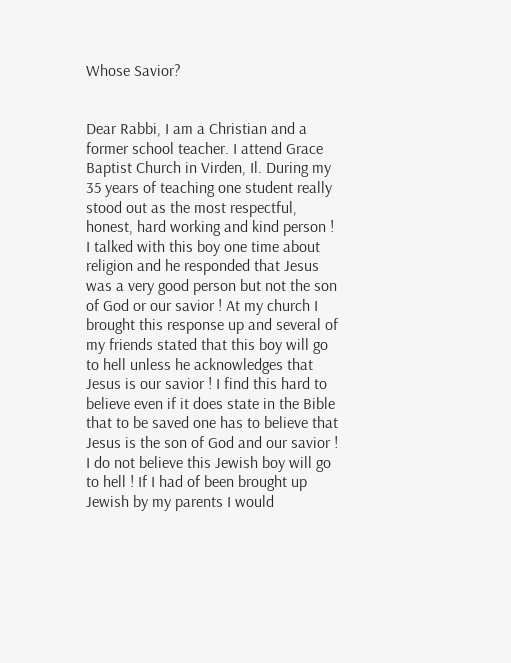Whose Savior?


Dear Rabbi, I am a Christian and a former school teacher. I attend Grace Baptist Church in Virden, Il. During my 35 years of teaching one student really stood out as the most respectful, honest, hard working and kind person ! I talked with this boy one time about religion and he responded that Jesus was a very good person but not the son of God or our savior ! At my church I brought this response up and several of my friends stated that this boy will go to hell unless he acknowledges that Jesus is our savior ! I find this hard to believe even if it does state in the Bible that to be saved one has to believe that Jesus is the son of God and our savior ! I do not believe this Jewish boy will go to hell ! If I had of been brought up Jewish by my parents I would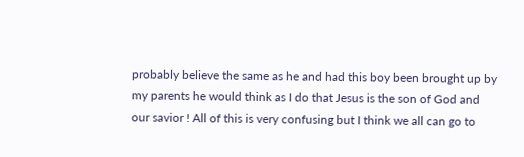probably believe the same as he and had this boy been brought up by my parents he would think as I do that Jesus is the son of God and our savior ! All of this is very confusing but I think we all can go to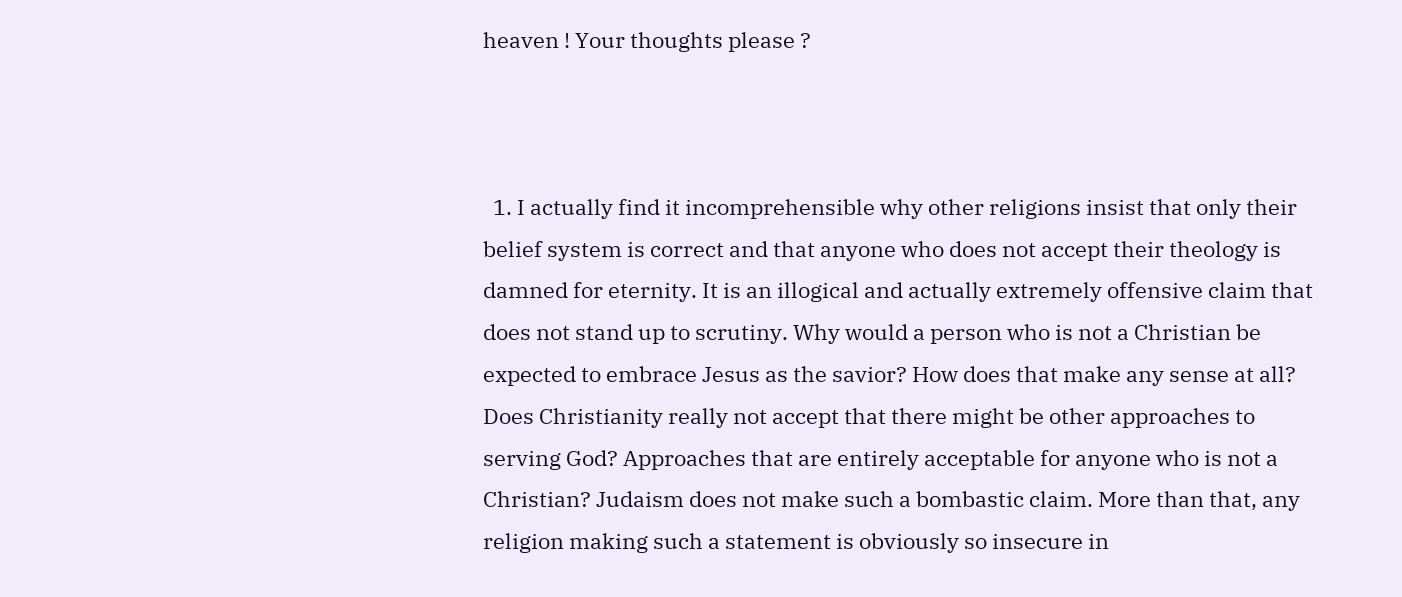heaven ! Your thoughts please ?



  1. I actually find it incomprehensible why other religions insist that only their belief system is correct and that anyone who does not accept their theology is damned for eternity. It is an illogical and actually extremely offensive claim that does not stand up to scrutiny. Why would a person who is not a Christian be expected to embrace Jesus as the savior? How does that make any sense at all? Does Christianity really not accept that there might be other approaches to serving God? Approaches that are entirely acceptable for anyone who is not a Christian? Judaism does not make such a bombastic claim. More than that, any religion making such a statement is obviously so insecure in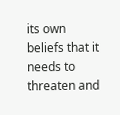its own beliefs that it needs to threaten and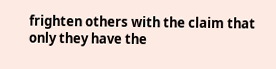frighten others with the claim that only they have the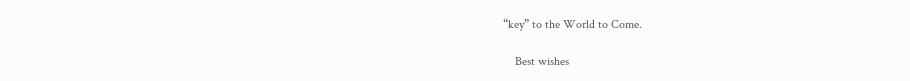“key” to the World to Come.

    Best wishes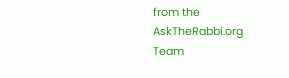from the AskTheRabbi.org Team